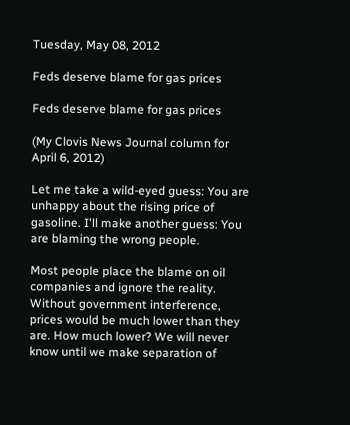Tuesday, May 08, 2012

Feds deserve blame for gas prices

Feds deserve blame for gas prices

(My Clovis News Journal column for April 6, 2012)

Let me take a wild-eyed guess: You are unhappy about the rising price of gasoline. I'll make another guess: You are blaming the wrong people.

Most people place the blame on oil companies and ignore the reality. Without government interference, prices would be much lower than they are. How much lower? We will never know until we make separation of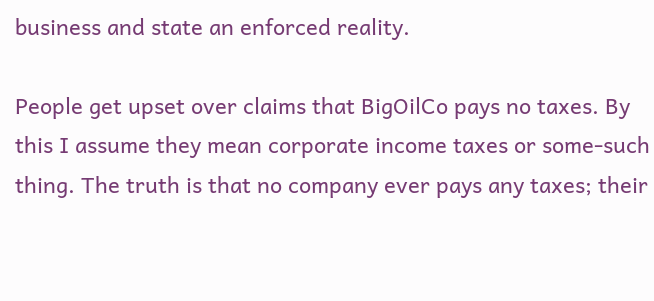business and state an enforced reality.

People get upset over claims that BigOilCo pays no taxes. By this I assume they mean corporate income taxes or some-such thing. The truth is that no company ever pays any taxes; their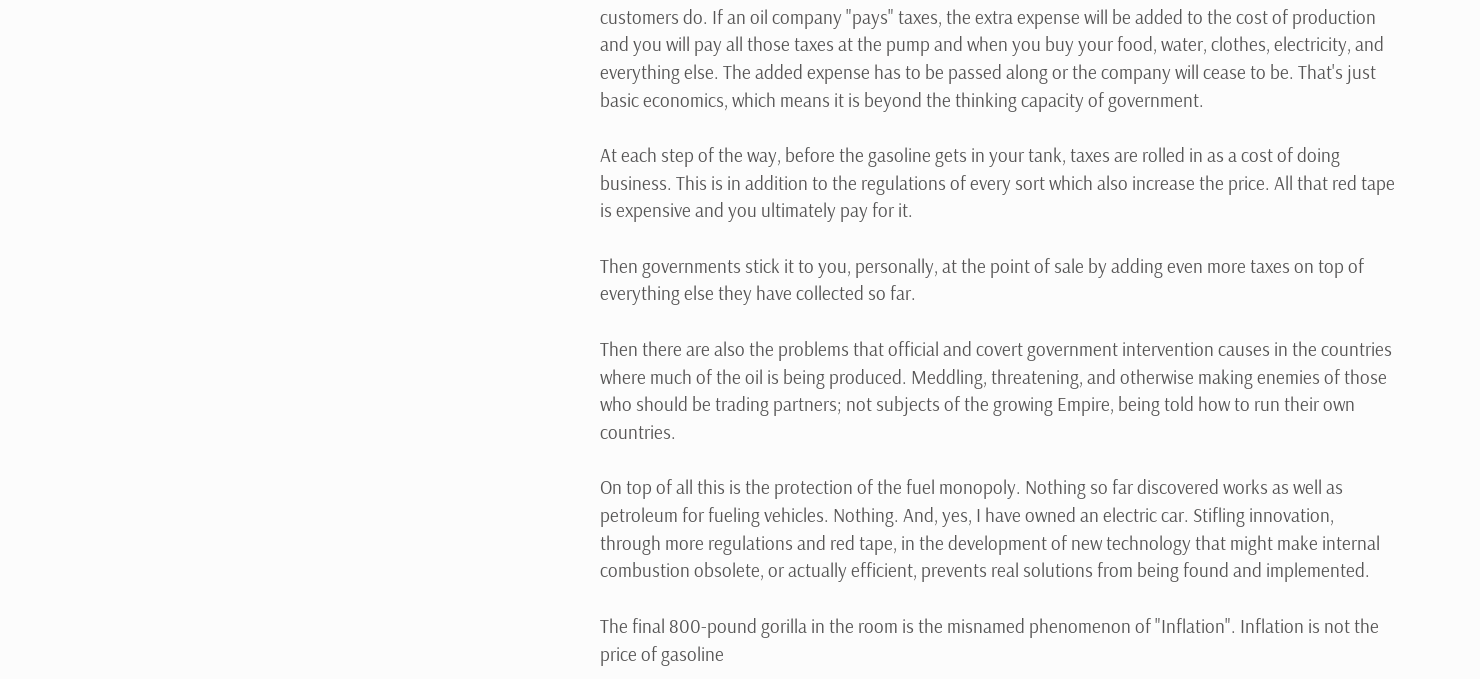customers do. If an oil company "pays" taxes, the extra expense will be added to the cost of production and you will pay all those taxes at the pump and when you buy your food, water, clothes, electricity, and everything else. The added expense has to be passed along or the company will cease to be. That's just basic economics, which means it is beyond the thinking capacity of government.

At each step of the way, before the gasoline gets in your tank, taxes are rolled in as a cost of doing business. This is in addition to the regulations of every sort which also increase the price. All that red tape is expensive and you ultimately pay for it.

Then governments stick it to you, personally, at the point of sale by adding even more taxes on top of everything else they have collected so far.

Then there are also the problems that official and covert government intervention causes in the countries where much of the oil is being produced. Meddling, threatening, and otherwise making enemies of those who should be trading partners; not subjects of the growing Empire, being told how to run their own countries.

On top of all this is the protection of the fuel monopoly. Nothing so far discovered works as well as petroleum for fueling vehicles. Nothing. And, yes, I have owned an electric car. Stifling innovation, through more regulations and red tape, in the development of new technology that might make internal combustion obsolete, or actually efficient, prevents real solutions from being found and implemented.

The final 800-pound gorilla in the room is the misnamed phenomenon of "Inflation". Inflation is not the price of gasoline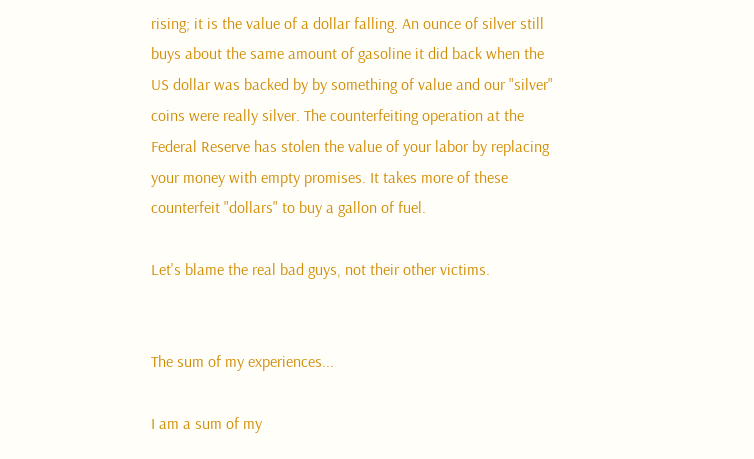rising; it is the value of a dollar falling. An ounce of silver still buys about the same amount of gasoline it did back when the US dollar was backed by by something of value and our "silver" coins were really silver. The counterfeiting operation at the Federal Reserve has stolen the value of your labor by replacing your money with empty promises. It takes more of these counterfeit "dollars" to buy a gallon of fuel.

Let's blame the real bad guys, not their other victims.


The sum of my experiences...

I am a sum of my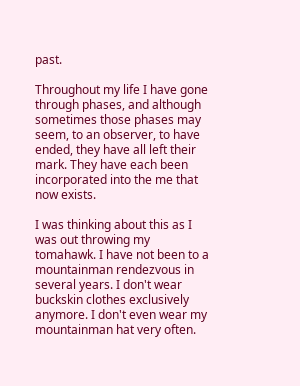past.

Throughout my life I have gone through phases, and although sometimes those phases may seem, to an observer, to have ended, they have all left their mark. They have each been incorporated into the me that now exists.

I was thinking about this as I was out throwing my tomahawk. I have not been to a mountainman rendezvous in several years. I don't wear buckskin clothes exclusively anymore. I don't even wear my mountainman hat very often.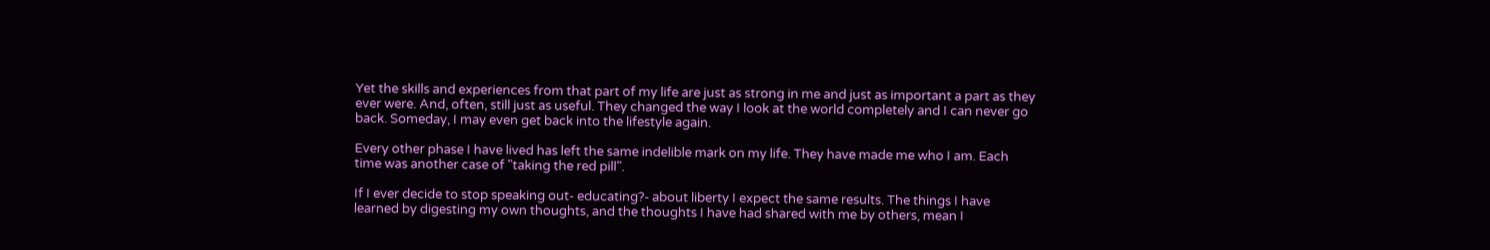Yet the skills and experiences from that part of my life are just as strong in me and just as important a part as they ever were. And, often, still just as useful. They changed the way I look at the world completely and I can never go back. Someday, I may even get back into the lifestyle again.

Every other phase I have lived has left the same indelible mark on my life. They have made me who I am. Each time was another case of "taking the red pill".

If I ever decide to stop speaking out- educating?- about liberty I expect the same results. The things I have learned by digesting my own thoughts, and the thoughts I have had shared with me by others, mean I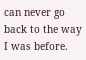can never go back to the way I was before.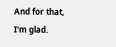And for that, I'm glad.